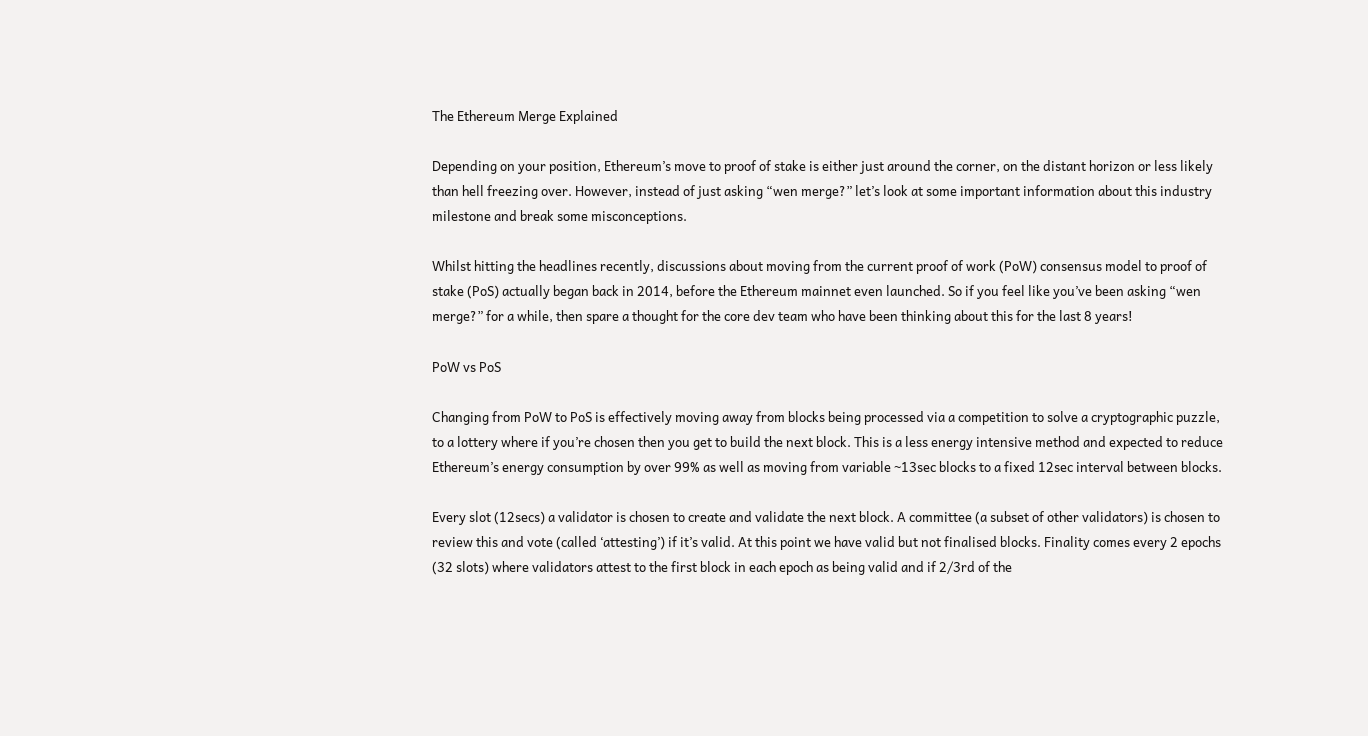The Ethereum Merge Explained

Depending on your position, Ethereum’s move to proof of stake is either just around the corner, on the distant horizon or less likely than hell freezing over. However, instead of just asking “wen merge?” let’s look at some important information about this industry milestone and break some misconceptions.

Whilst hitting the headlines recently, discussions about moving from the current proof of work (PoW) consensus model to proof of stake (PoS) actually began back in 2014, before the Ethereum mainnet even launched. So if you feel like you’ve been asking “wen merge?” for a while, then spare a thought for the core dev team who have been thinking about this for the last 8 years!

PoW vs PoS

Changing from PoW to PoS is effectively moving away from blocks being processed via a competition to solve a cryptographic puzzle, to a lottery where if you’re chosen then you get to build the next block. This is a less energy intensive method and expected to reduce Ethereum’s energy consumption by over 99% as well as moving from variable ~13sec blocks to a fixed 12sec interval between blocks.

Every slot (12secs) a validator is chosen to create and validate the next block. A committee (a subset of other validators) is chosen to review this and vote (called ‘attesting’) if it’s valid. At this point we have valid but not finalised blocks. Finality comes every 2 epochs (32 slots) where validators attest to the first block in each epoch as being valid and if 2/3rd of the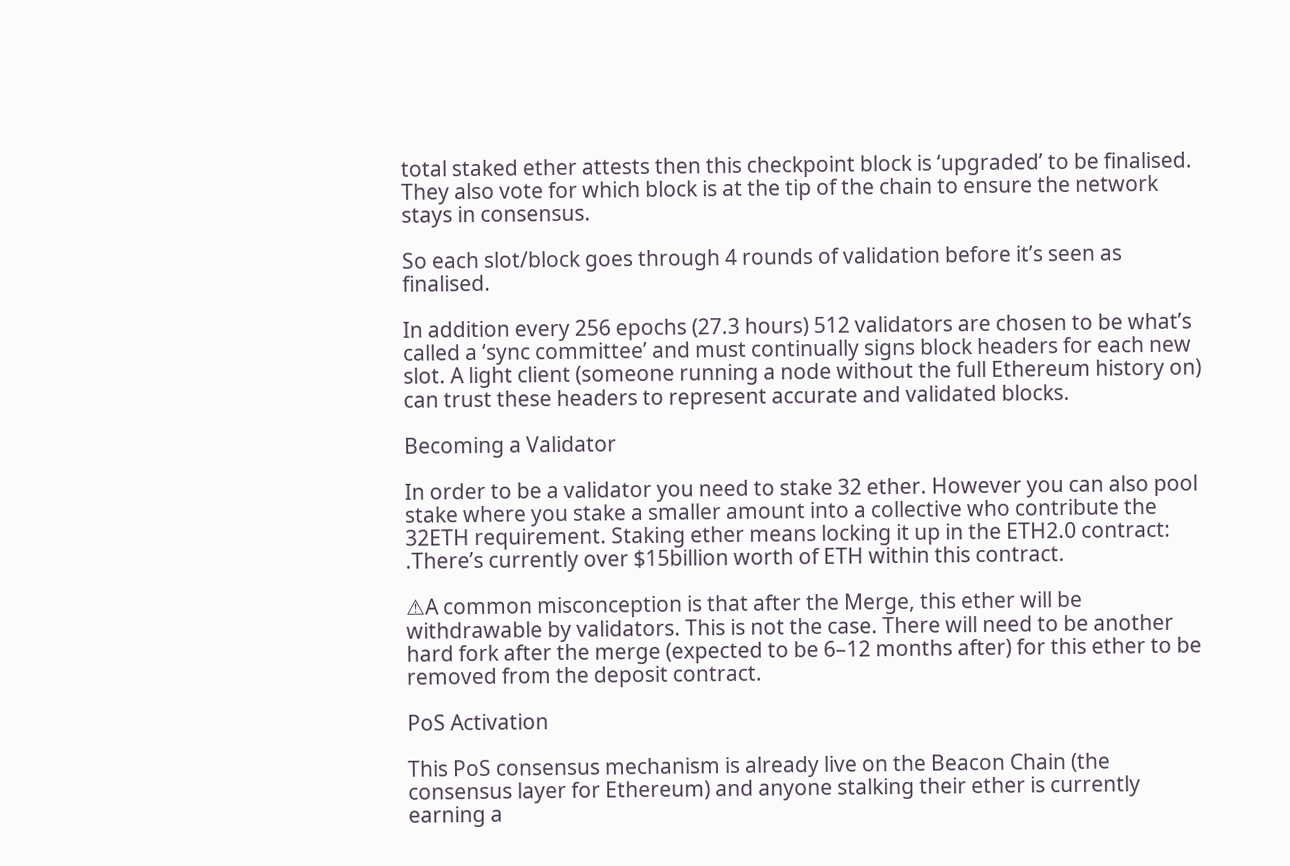total staked ether attests then this checkpoint block is ‘upgraded’ to be finalised. They also vote for which block is at the tip of the chain to ensure the network stays in consensus.

So each slot/block goes through 4 rounds of validation before it’s seen as finalised.

In addition every 256 epochs (27.3 hours) 512 validators are chosen to be what’s called a ‘sync committee’ and must continually signs block headers for each new slot. A light client (someone running a node without the full Ethereum history on) can trust these headers to represent accurate and validated blocks.

Becoming a Validator

In order to be a validator you need to stake 32 ether. However you can also pool stake where you stake a smaller amount into a collective who contribute the 32ETH requirement. Staking ether means locking it up in the ETH2.0 contract: .There’s currently over $15billion worth of ETH within this contract.

⚠A common misconception is that after the Merge, this ether will be withdrawable by validators. This is not the case. There will need to be another hard fork after the merge (expected to be 6–12 months after) for this ether to be removed from the deposit contract.

PoS Activation

This PoS consensus mechanism is already live on the Beacon Chain (the consensus layer for Ethereum) and anyone stalking their ether is currently earning a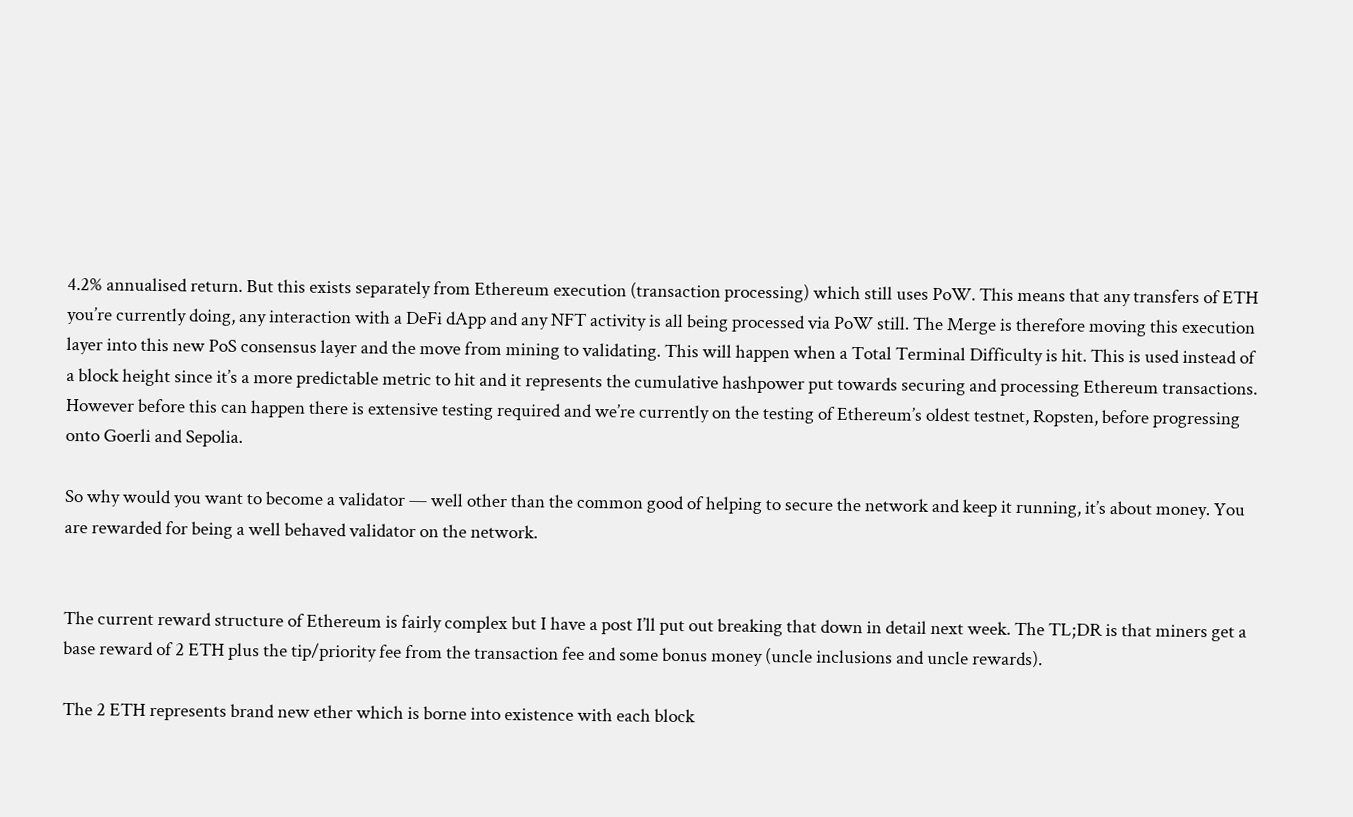4.2% annualised return. But this exists separately from Ethereum execution (transaction processing) which still uses PoW. This means that any transfers of ETH you’re currently doing, any interaction with a DeFi dApp and any NFT activity is all being processed via PoW still. The Merge is therefore moving this execution layer into this new PoS consensus layer and the move from mining to validating. This will happen when a Total Terminal Difficulty is hit. This is used instead of a block height since it’s a more predictable metric to hit and it represents the cumulative hashpower put towards securing and processing Ethereum transactions. However before this can happen there is extensive testing required and we’re currently on the testing of Ethereum’s oldest testnet, Ropsten, before progressing onto Goerli and Sepolia.

So why would you want to become a validator — well other than the common good of helping to secure the network and keep it running, it’s about money. You are rewarded for being a well behaved validator on the network.


The current reward structure of Ethereum is fairly complex but I have a post I’ll put out breaking that down in detail next week. The TL;DR is that miners get a base reward of 2 ETH plus the tip/priority fee from the transaction fee and some bonus money (uncle inclusions and uncle rewards).

The 2 ETH represents brand new ether which is borne into existence with each block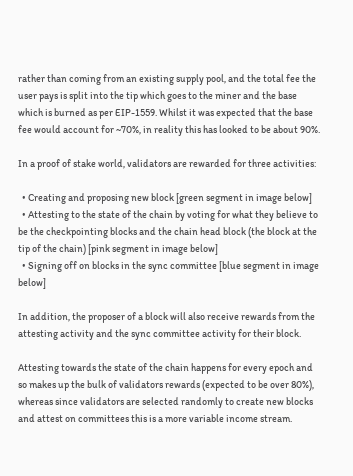rather than coming from an existing supply pool, and the total fee the user pays is split into the tip which goes to the miner and the base which is burned as per EIP-1559. Whilst it was expected that the base fee would account for ~70%, in reality this has looked to be about 90%.

In a proof of stake world, validators are rewarded for three activities:

  • Creating and proposing new block [green segment in image below]
  • Attesting to the state of the chain by voting for what they believe to be the checkpointing blocks and the chain head block (the block at the tip of the chain) [pink segment in image below]
  • Signing off on blocks in the sync committee [blue segment in image below]

In addition, the proposer of a block will also receive rewards from the attesting activity and the sync committee activity for their block.

Attesting towards the state of the chain happens for every epoch and so makes up the bulk of validators rewards (expected to be over 80%), whereas since validators are selected randomly to create new blocks and attest on committees this is a more variable income stream.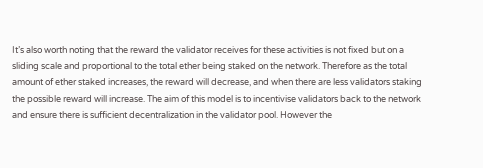It’s also worth noting that the reward the validator receives for these activities is not fixed but on a sliding scale and proportional to the total ether being staked on the network. Therefore as the total amount of ether staked increases, the reward will decrease, and when there are less validators staking the possible reward will increase. The aim of this model is to incentivise validators back to the network and ensure there is sufficient decentralization in the validator pool. However the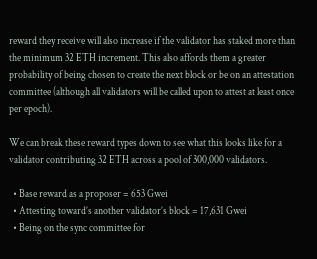reward they receive will also increase if the validator has staked more than the minimum 32 ETH increment. This also affords them a greater probability of being chosen to create the next block or be on an attestation committee (although all validators will be called upon to attest at least once per epoch).

We can break these reward types down to see what this looks like for a validator contributing 32 ETH across a pool of 300,000 validators.

  • Base reward as a proposer = 653 Gwei
  • Attesting toward’s another validator’s block = 17,631 Gwei
  • Being on the sync committee for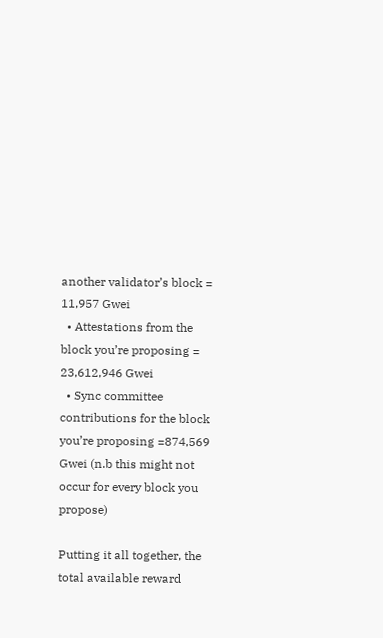another validator’s block = 11,957 Gwei
  • Attestations from the block you’re proposing = 23,612,946 Gwei
  • Sync committee contributions for the block you’re proposing =874,569 Gwei (n.b this might not occur for every block you propose)

Putting it all together, the total available reward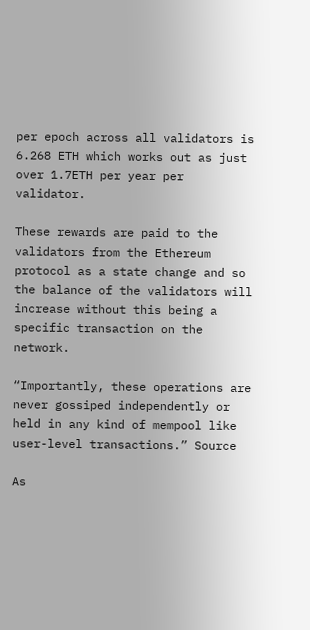per epoch across all validators is 6.268 ETH which works out as just over 1.7ETH per year per validator.

These rewards are paid to the validators from the Ethereum protocol as a state change and so the balance of the validators will increase without this being a specific transaction on the network.

“Importantly, these operations are never gossiped independently or held in any kind of mempool like user-level transactions.” Source

As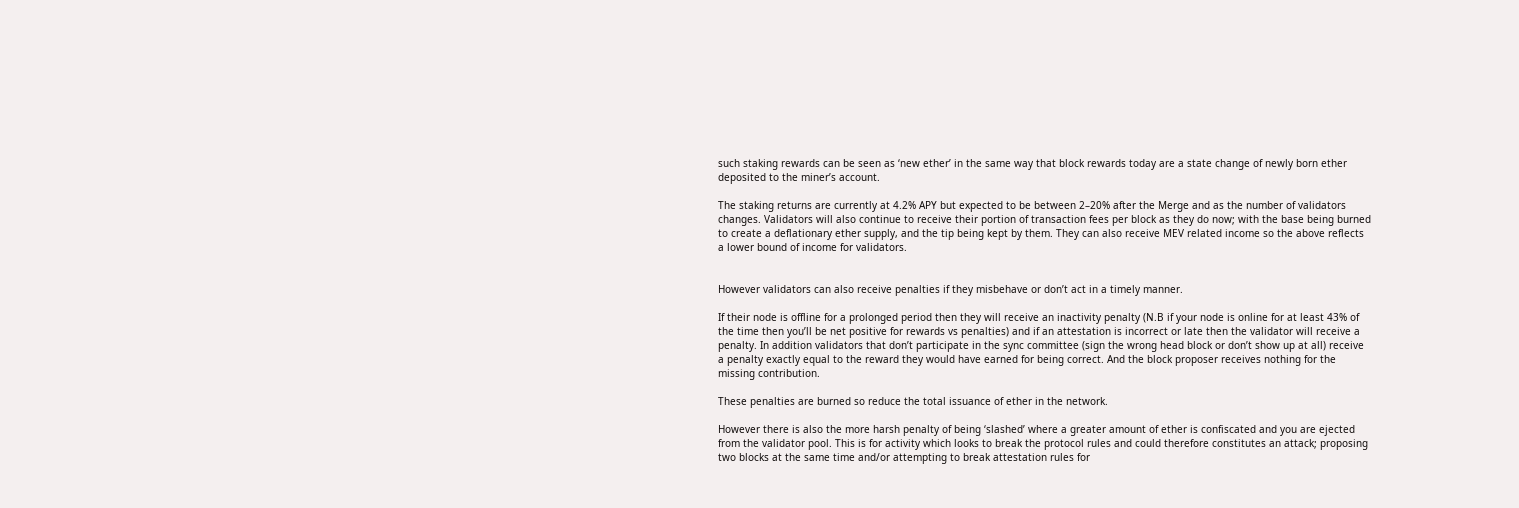such staking rewards can be seen as ‘new ether’ in the same way that block rewards today are a state change of newly born ether deposited to the miner’s account.

The staking returns are currently at 4.2% APY but expected to be between 2–20% after the Merge and as the number of validators changes. Validators will also continue to receive their portion of transaction fees per block as they do now; with the base being burned to create a deflationary ether supply, and the tip being kept by them. They can also receive MEV related income so the above reflects a lower bound of income for validators.


However validators can also receive penalties if they misbehave or don’t act in a timely manner.

If their node is offline for a prolonged period then they will receive an inactivity penalty (N.B if your node is online for at least 43% of the time then you’ll be net positive for rewards vs penalties) and if an attestation is incorrect or late then the validator will receive a penalty. In addition validators that don’t participate in the sync committee (sign the wrong head block or don’t show up at all) receive a penalty exactly equal to the reward they would have earned for being correct. And the block proposer receives nothing for the missing contribution.

These penalties are burned so reduce the total issuance of ether in the network.

However there is also the more harsh penalty of being ‘slashed’ where a greater amount of ether is confiscated and you are ejected from the validator pool. This is for activity which looks to break the protocol rules and could therefore constitutes an attack; proposing two blocks at the same time and/or attempting to break attestation rules for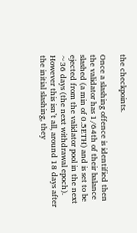the checkpoints.

Once a slashing offence is identified then the validator has 1/64th of their balance slashed (a min of 0.5ETH) and is set to be ejected from the validator pool in the next ~36 days (the next withdrawal epoch). However this isn’t all, around 18 days after the initial slashing, they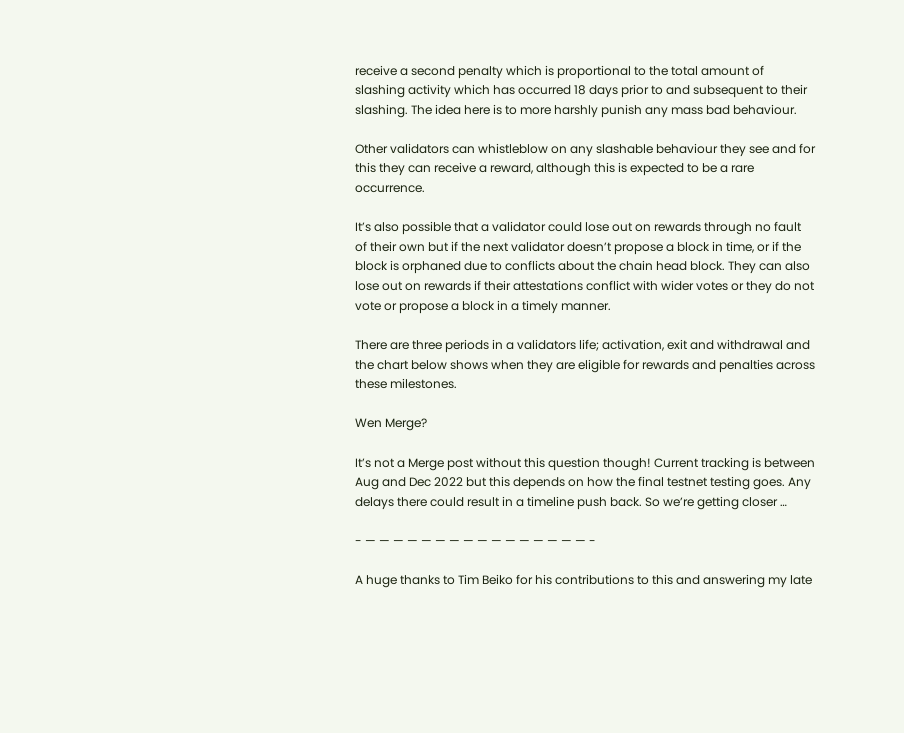receive a second penalty which is proportional to the total amount of slashing activity which has occurred 18 days prior to and subsequent to their slashing. The idea here is to more harshly punish any mass bad behaviour.

Other validators can whistleblow on any slashable behaviour they see and for this they can receive a reward, although this is expected to be a rare occurrence.

It’s also possible that a validator could lose out on rewards through no fault of their own but if the next validator doesn’t propose a block in time, or if the block is orphaned due to conflicts about the chain head block. They can also lose out on rewards if their attestations conflict with wider votes or they do not vote or propose a block in a timely manner.

There are three periods in a validators life; activation, exit and withdrawal and the chart below shows when they are eligible for rewards and penalties across these milestones.

Wen Merge?

It’s not a Merge post without this question though! Current tracking is between Aug and Dec 2022 but this depends on how the final testnet testing goes. Any delays there could result in a timeline push back. So we’re getting closer …

- — — — — — — — — — — — — — — — — -

A huge thanks to Tim Beiko for his contributions to this and answering my late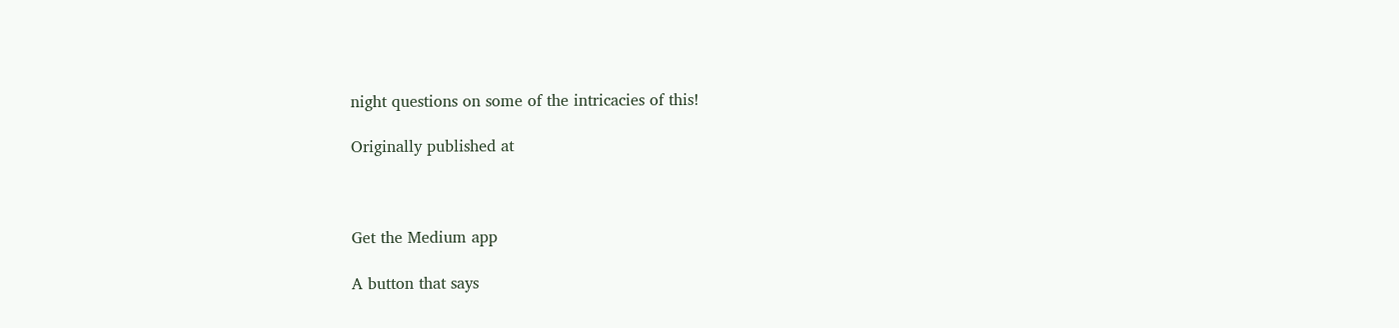night questions on some of the intricacies of this!

Originally published at



Get the Medium app

A button that says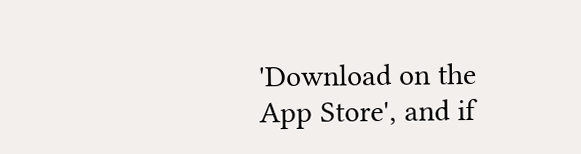'Download on the App Store', and if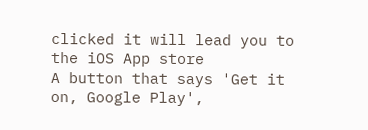clicked it will lead you to the iOS App store
A button that says 'Get it on, Google Play',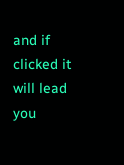and if clicked it will lead you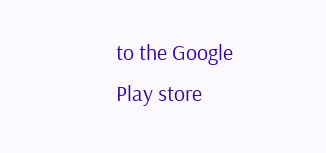to the Google Play store